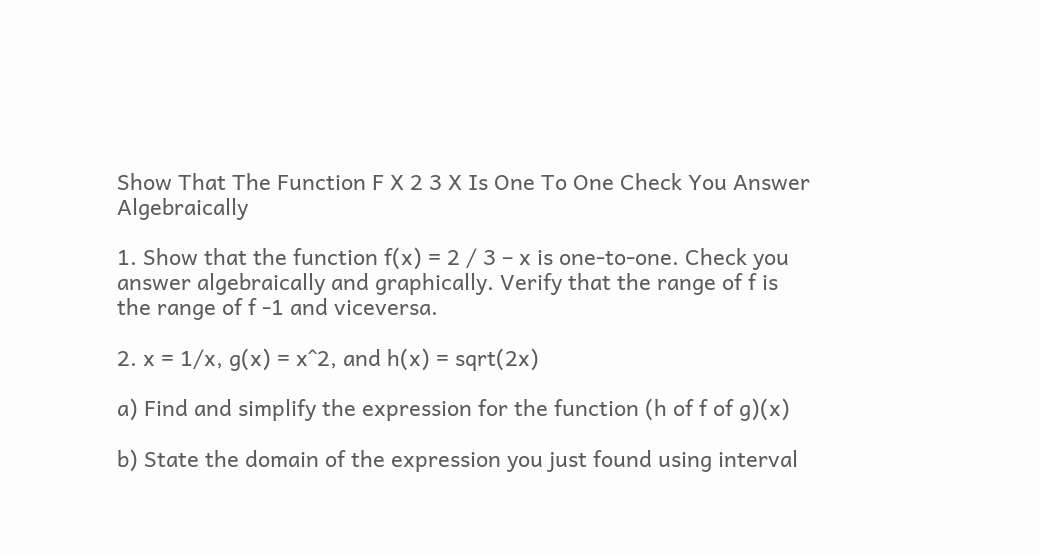Show That The Function F X 2 3 X Is One To One Check You Answer Algebraically

1. Show that the function f(x) = 2 / 3 – x is one-to-one. Check you answer algebraically and graphically. Verify that the range of f is the range of f -1 and viceversa.

2. x = 1/x, g(x) = x^2, and h(x) = sqrt(2x)

a) Find and simplify the expression for the function (h of f of g)(x)

b) State the domain of the expression you just found using interval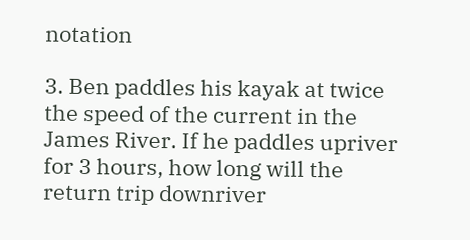notation

3. Ben paddles his kayak at twice the speed of the current in the James River. If he paddles upriver for 3 hours, how long will the return trip downriver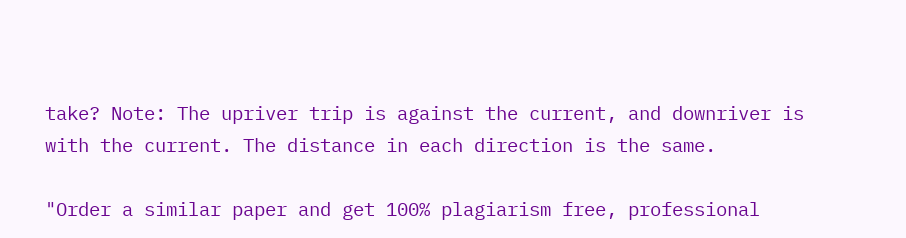take? Note: The upriver trip is against the current, and downriver is with the current. The distance in each direction is the same.

"Order a similar paper and get 100% plagiarism free, professional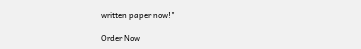written paper now!"

Order Now